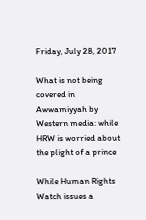Friday, July 28, 2017

What is not being covered in Awwamiyyah by Western media: while HRW is worried about the plight of a prince

While Human Rights Watch issues a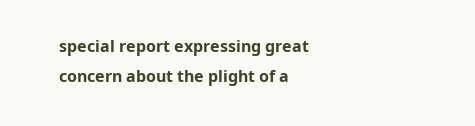special report expressing great concern about the plight of a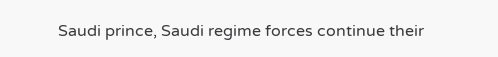Saudi prince, Saudi regime forces continue their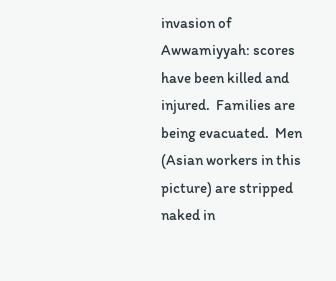invasion of Awwamiyyah: scores have been killed and injured.  Families are being evacuated.  Men (Asian workers in this picture) are stripped naked in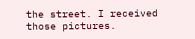the street. I received those pictures.